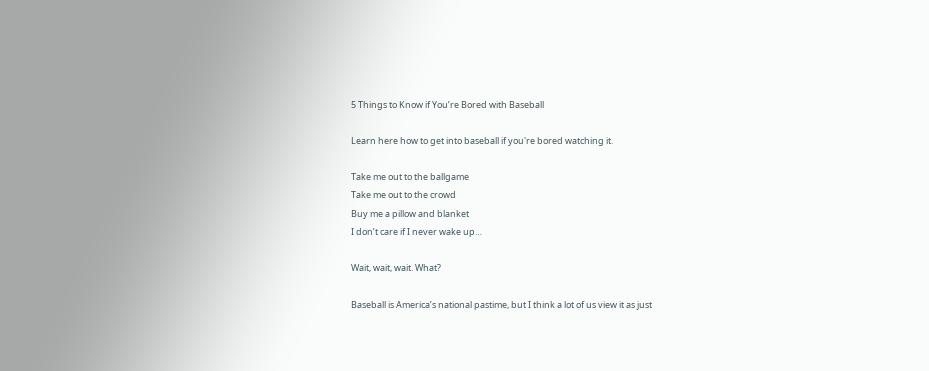5 Things to Know if You’re Bored with Baseball

Learn here how to get into baseball if you're bored watching it.

Take me out to the ballgame
Take me out to the crowd
Buy me a pillow and blanket
I don’t care if I never wake up…

Wait, wait, wait. What?

Baseball is America’s national pastime, but I think a lot of us view it as just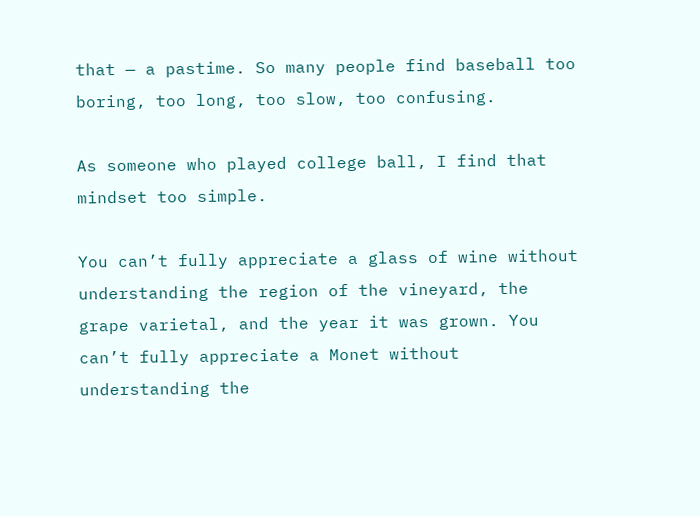that — a pastime. So many people find baseball too boring, too long, too slow, too confusing.

As someone who played college ball, I find that mindset too simple.

You can’t fully appreciate a glass of wine without understanding the region of the vineyard, the grape varietal, and the year it was grown. You can’t fully appreciate a Monet without understanding the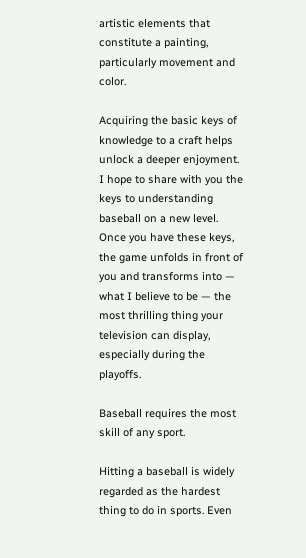artistic elements that constitute a painting, particularly movement and color.

Acquiring the basic keys of knowledge to a craft helps unlock a deeper enjoyment. I hope to share with you the keys to understanding baseball on a new level. Once you have these keys, the game unfolds in front of you and transforms into — what I believe to be — the most thrilling thing your television can display, especially during the playoffs.

Baseball requires the most skill of any sport.

Hitting a baseball is widely regarded as the hardest thing to do in sports. Even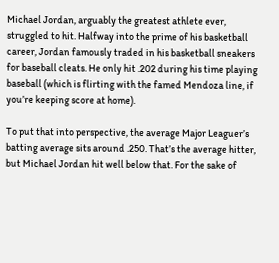Michael Jordan, arguably the greatest athlete ever, struggled to hit. Halfway into the prime of his basketball career, Jordan famously traded in his basketball sneakers for baseball cleats. He only hit .202 during his time playing baseball (which is flirting with the famed Mendoza line, if you’re keeping score at home).

To put that into perspective, the average Major Leaguer’s batting average sits around .250. That’s the average hitter, but Michael Jordan hit well below that. For the sake of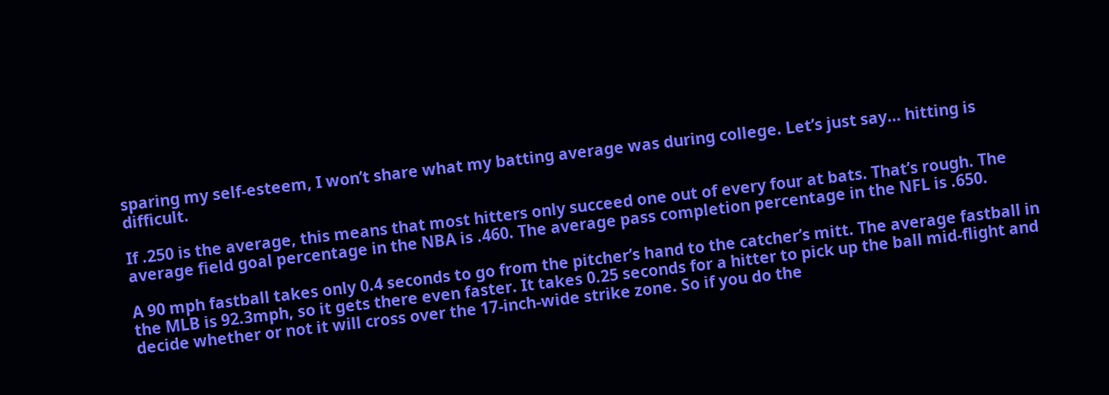sparing my self-esteem, I won’t share what my batting average was during college. Let’s just say… hitting is difficult.

If .250 is the average, this means that most hitters only succeed one out of every four at bats. That’s rough. The average field goal percentage in the NBA is .460. The average pass completion percentage in the NFL is .650.

A 90 mph fastball takes only 0.4 seconds to go from the pitcher’s hand to the catcher’s mitt. The average fastball in the MLB is 92.3mph, so it gets there even faster. It takes 0.25 seconds for a hitter to pick up the ball mid-flight and decide whether or not it will cross over the 17-inch-wide strike zone. So if you do the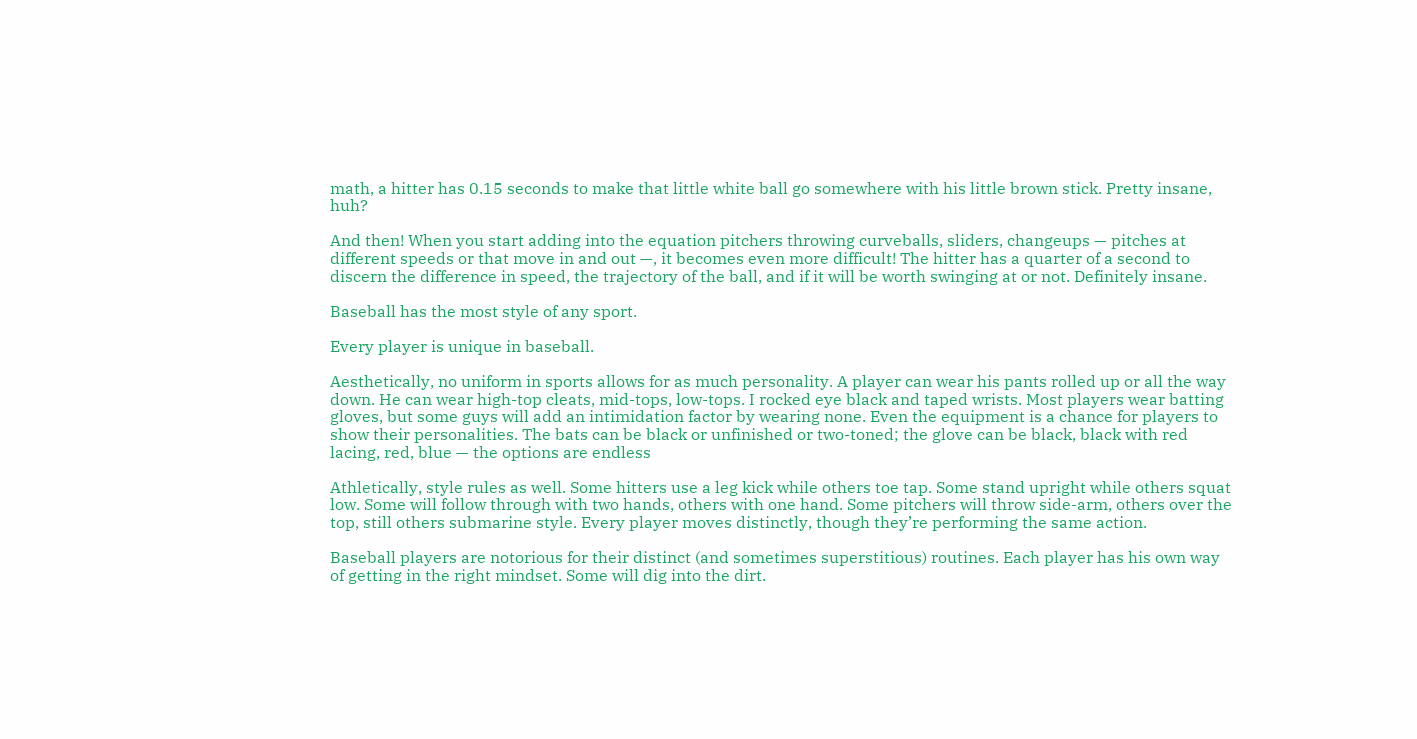math, a hitter has 0.15 seconds to make that little white ball go somewhere with his little brown stick. Pretty insane, huh?

And then! When you start adding into the equation pitchers throwing curveballs, sliders, changeups — pitches at different speeds or that move in and out —, it becomes even more difficult! The hitter has a quarter of a second to discern the difference in speed, the trajectory of the ball, and if it will be worth swinging at or not. Definitely insane.

Baseball has the most style of any sport.

Every player is unique in baseball.

Aesthetically, no uniform in sports allows for as much personality. A player can wear his pants rolled up or all the way down. He can wear high-top cleats, mid-tops, low-tops. I rocked eye black and taped wrists. Most players wear batting gloves, but some guys will add an intimidation factor by wearing none. Even the equipment is a chance for players to show their personalities. The bats can be black or unfinished or two-toned; the glove can be black, black with red lacing, red, blue — the options are endless

Athletically, style rules as well. Some hitters use a leg kick while others toe tap. Some stand upright while others squat low. Some will follow through with two hands, others with one hand. Some pitchers will throw side-arm, others over the top, still others submarine style. Every player moves distinctly, though they’re performing the same action.

Baseball players are notorious for their distinct (and sometimes superstitious) routines. Each player has his own way of getting in the right mindset. Some will dig into the dirt.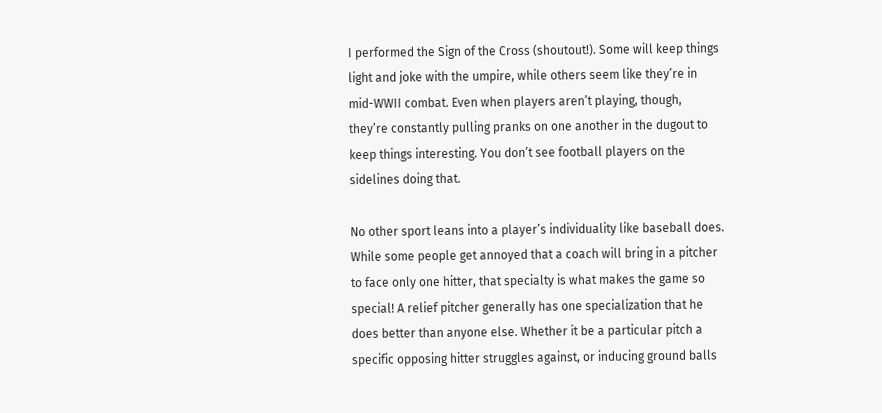I performed the Sign of the Cross (shoutout!). Some will keep things light and joke with the umpire, while others seem like they’re in mid-WWII combat. Even when players aren’t playing, though, they’re constantly pulling pranks on one another in the dugout to keep things interesting. You don’t see football players on the sidelines doing that.

No other sport leans into a player’s individuality like baseball does. While some people get annoyed that a coach will bring in a pitcher to face only one hitter, that specialty is what makes the game so special! A relief pitcher generally has one specialization that he does better than anyone else. Whether it be a particular pitch a specific opposing hitter struggles against, or inducing ground balls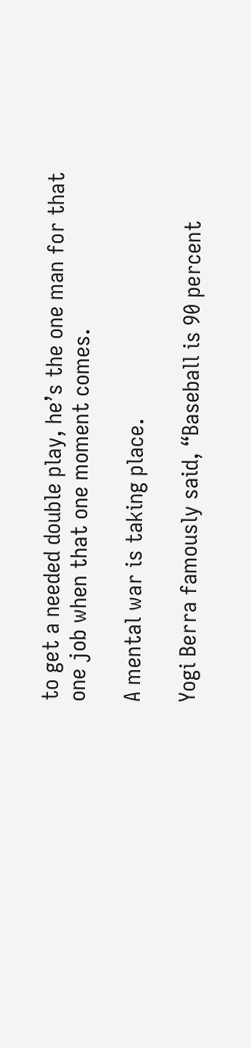to get a needed double play, he’s the one man for that one job when that one moment comes.

A mental war is taking place.

Yogi Berra famously said, “Baseball is 90 percent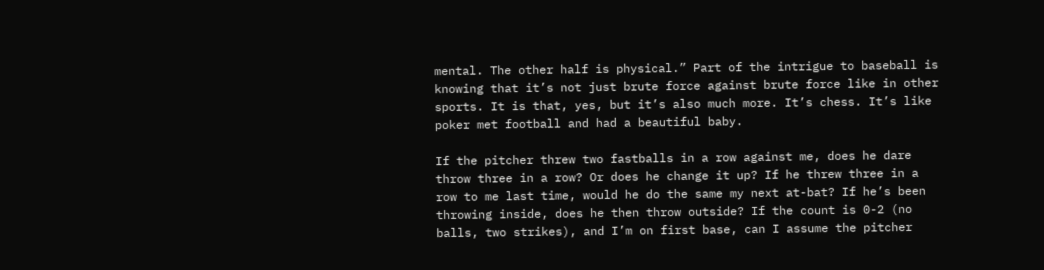mental. The other half is physical.” Part of the intrigue to baseball is knowing that it’s not just brute force against brute force like in other sports. It is that, yes, but it’s also much more. It’s chess. It’s like poker met football and had a beautiful baby.

If the pitcher threw two fastballs in a row against me, does he dare throw three in a row? Or does he change it up? If he threw three in a row to me last time, would he do the same my next at-bat? If he’s been throwing inside, does he then throw outside? If the count is 0-2 (no balls, two strikes), and I’m on first base, can I assume the pitcher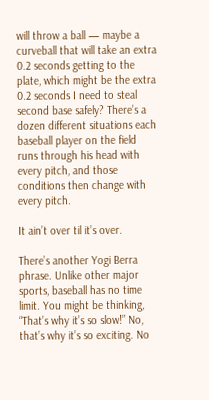will throw a ball — maybe a curveball that will take an extra 0.2 seconds getting to the plate, which might be the extra 0.2 seconds I need to steal second base safely? There’s a dozen different situations each baseball player on the field runs through his head with every pitch, and those conditions then change with every pitch.

It ain’t over til it’s over.

There’s another Yogi Berra phrase. Unlike other major sports, baseball has no time limit. You might be thinking, “That’s why it’s so slow!” No, that’s why it’s so exciting. No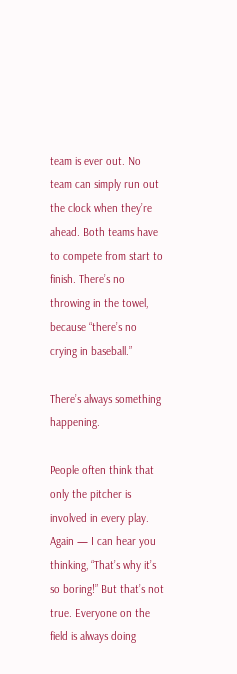team is ever out. No team can simply run out the clock when they’re ahead. Both teams have to compete from start to finish. There’s no throwing in the towel, because “there’s no crying in baseball.”

There’s always something happening.

People often think that only the pitcher is involved in every play. Again — I can hear you thinking, “That’s why it’s so boring!” But that’s not true. Everyone on the field is always doing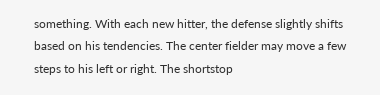something. With each new hitter, the defense slightly shifts based on his tendencies. The center fielder may move a few steps to his left or right. The shortstop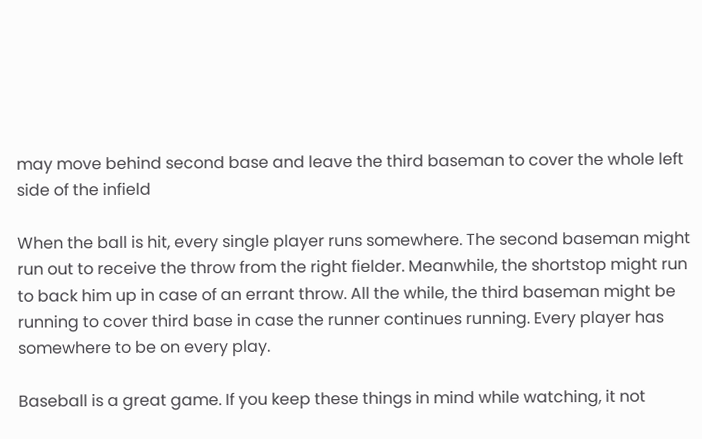may move behind second base and leave the third baseman to cover the whole left side of the infield

When the ball is hit, every single player runs somewhere. The second baseman might run out to receive the throw from the right fielder. Meanwhile, the shortstop might run to back him up in case of an errant throw. All the while, the third baseman might be running to cover third base in case the runner continues running. Every player has somewhere to be on every play.

Baseball is a great game. If you keep these things in mind while watching, it not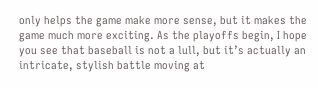only helps the game make more sense, but it makes the game much more exciting. As the playoffs begin, I hope you see that baseball is not a lull, but it’s actually an intricate, stylish battle moving at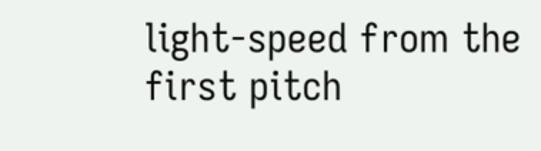light-speed from the first pitch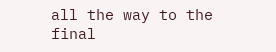all the way to the final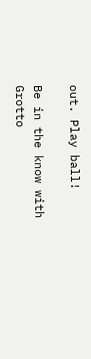out. Play ball!

Be in the know with Grotto